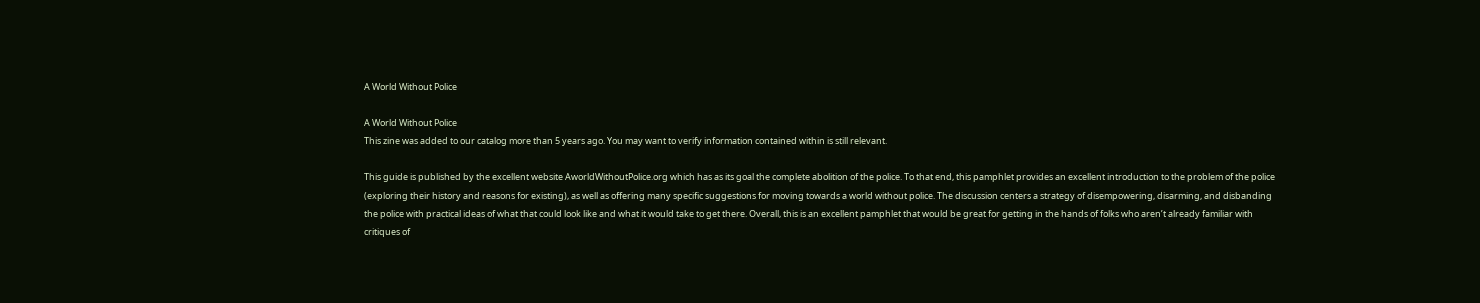A World Without Police

A World Without Police
This zine was added to our catalog more than 5 years ago. You may want to verify information contained within is still relevant.

This guide is published by the excellent website AworldWithoutPolice.org which has as its goal the complete abolition of the police. To that end, this pamphlet provides an excellent introduction to the problem of the police (exploring their history and reasons for existing), as well as offering many specific suggestions for moving towards a world without police. The discussion centers a strategy of disempowering, disarming, and disbanding the police with practical ideas of what that could look like and what it would take to get there. Overall, this is an excellent pamphlet that would be great for getting in the hands of folks who aren’t already familiar with critiques of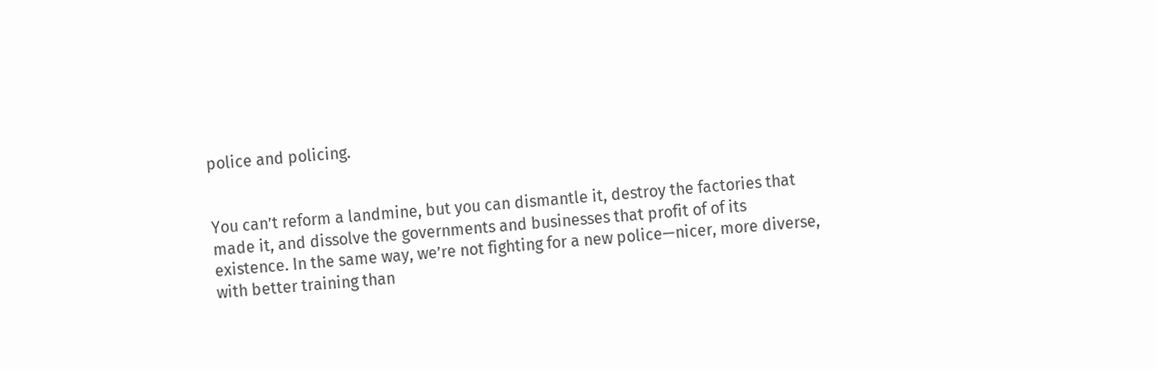police and policing.


You can’t reform a landmine, but you can dismantle it, destroy the factories that made it, and dissolve the governments and businesses that profit of of its existence. In the same way, we’re not fighting for a new police—nicer, more diverse, with better training than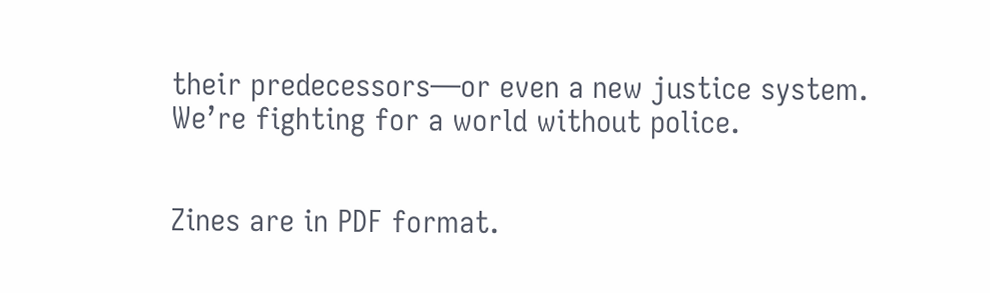their predecessors—or even a new justice system. We’re fighting for a world without police.


Zines are in PDF format.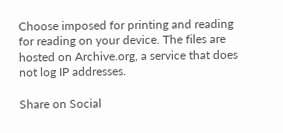Choose imposed for printing and reading for reading on your device. The files are hosted on Archive.org, a service that does not log IP addresses.

Share on Social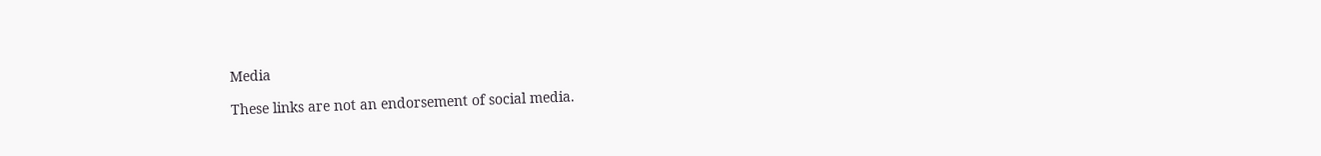Media

These links are not an endorsement of social media.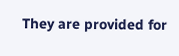They are provided for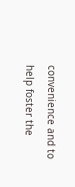convenience and to help foster the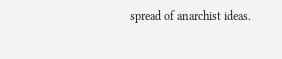spread of anarchist ideas.